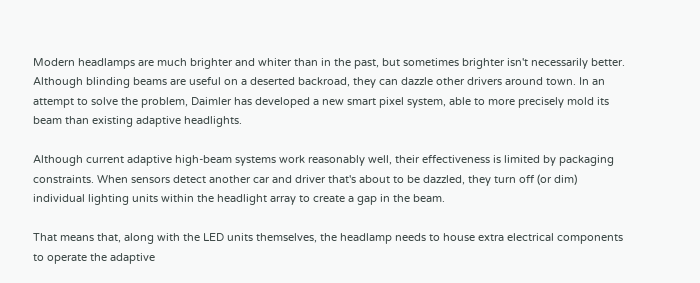Modern headlamps are much brighter and whiter than in the past, but sometimes brighter isn't necessarily better. Although blinding beams are useful on a deserted backroad, they can dazzle other drivers around town. In an attempt to solve the problem, Daimler has developed a new smart pixel system, able to more precisely mold its beam than existing adaptive headlights.

Although current adaptive high-beam systems work reasonably well, their effectiveness is limited by packaging constraints. When sensors detect another car and driver that's about to be dazzled, they turn off (or dim) individual lighting units within the headlight array to create a gap in the beam.

That means that, along with the LED units themselves, the headlamp needs to house extra electrical components to operate the adaptive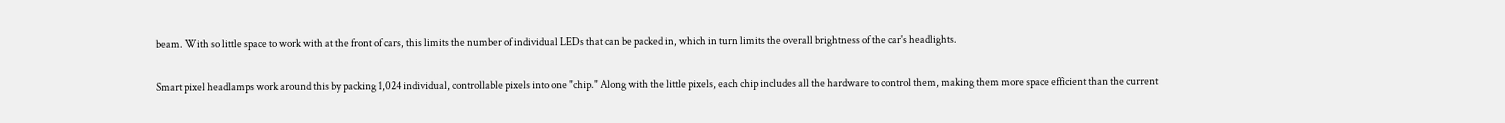beam. With so little space to work with at the front of cars, this limits the number of individual LEDs that can be packed in, which in turn limits the overall brightness of the car's headlights.

Smart pixel headlamps work around this by packing 1,024 individual, controllable pixels into one "chip." Along with the little pixels, each chip includes all the hardware to control them, making them more space efficient than the current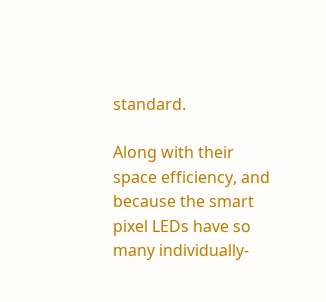standard.

Along with their space efficiency, and because the smart pixel LEDs have so many individually-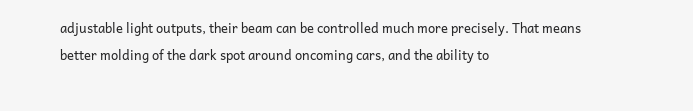adjustable light outputs, their beam can be controlled much more precisely. That means better molding of the dark spot around oncoming cars, and the ability to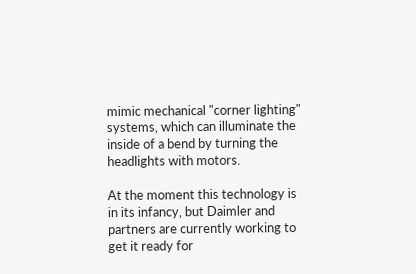mimic mechanical "corner lighting" systems, which can illuminate the inside of a bend by turning the headlights with motors.

At the moment this technology is in its infancy, but Daimler and partners are currently working to get it ready for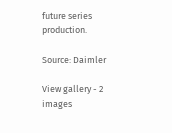future series production.

Source: Daimler

View gallery - 2 images